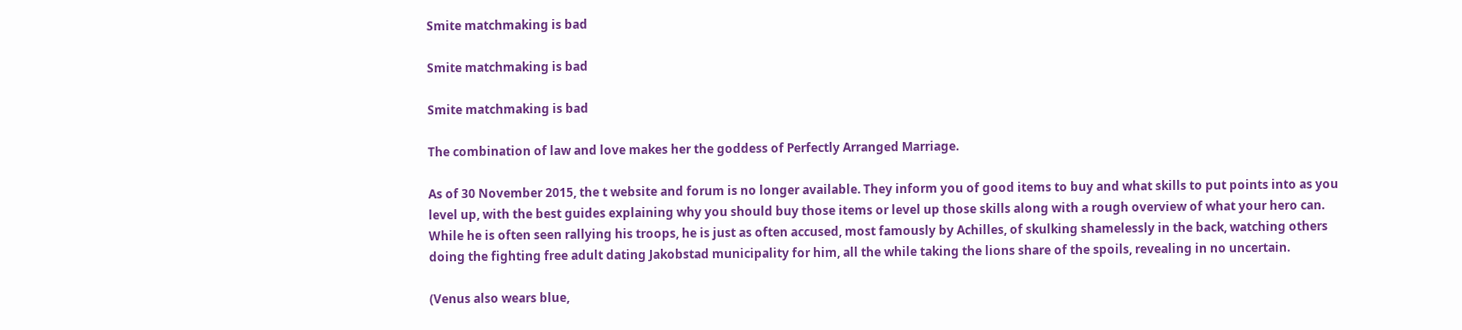Smite matchmaking is bad

Smite matchmaking is bad

Smite matchmaking is bad

The combination of law and love makes her the goddess of Perfectly Arranged Marriage.

As of 30 November 2015, the t website and forum is no longer available. They inform you of good items to buy and what skills to put points into as you level up, with the best guides explaining why you should buy those items or level up those skills along with a rough overview of what your hero can. While he is often seen rallying his troops, he is just as often accused, most famously by Achilles, of skulking shamelessly in the back, watching others doing the fighting free adult dating Jakobstad municipality for him, all the while taking the lions share of the spoils, revealing in no uncertain.

(Venus also wears blue,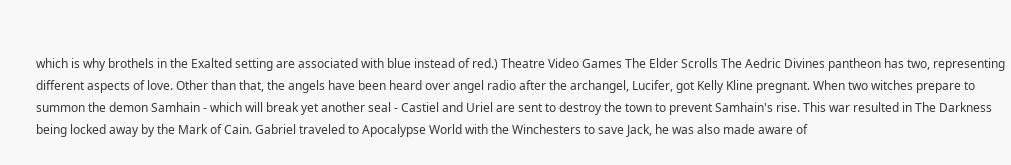which is why brothels in the Exalted setting are associated with blue instead of red.) Theatre Video Games The Elder Scrolls The Aedric Divines pantheon has two, representing different aspects of love. Other than that, the angels have been heard over angel radio after the archangel, Lucifer, got Kelly Kline pregnant. When two witches prepare to summon the demon Samhain - which will break yet another seal - Castiel and Uriel are sent to destroy the town to prevent Samhain's rise. This war resulted in The Darkness being locked away by the Mark of Cain. Gabriel traveled to Apocalypse World with the Winchesters to save Jack, he was also made aware of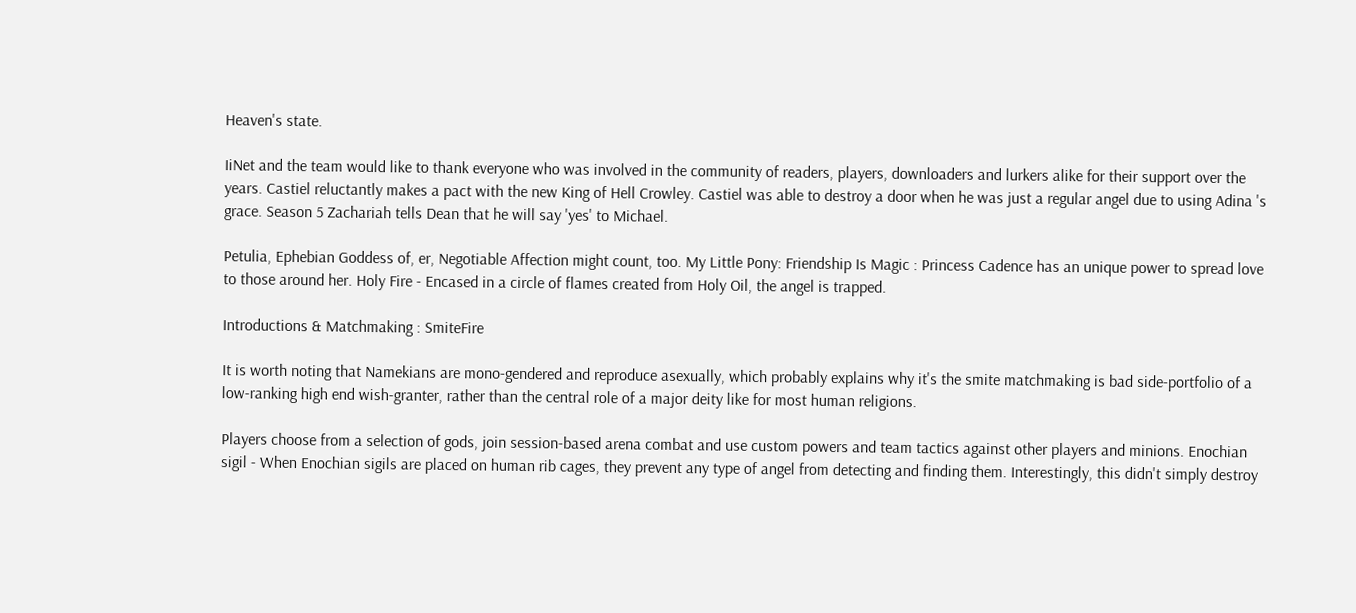Heaven's state.

IiNet and the team would like to thank everyone who was involved in the community of readers, players, downloaders and lurkers alike for their support over the years. Castiel reluctantly makes a pact with the new King of Hell Crowley. Castiel was able to destroy a door when he was just a regular angel due to using Adina 's grace. Season 5 Zachariah tells Dean that he will say 'yes' to Michael.

Petulia, Ephebian Goddess of, er, Negotiable Affection might count, too. My Little Pony: Friendship Is Magic : Princess Cadence has an unique power to spread love to those around her. Holy Fire - Encased in a circle of flames created from Holy Oil, the angel is trapped.

Introductions & Matchmaking : SmiteFire

It is worth noting that Namekians are mono-gendered and reproduce asexually, which probably explains why it's the smite matchmaking is bad side-portfolio of a low-ranking high end wish-granter, rather than the central role of a major deity like for most human religions.

Players choose from a selection of gods, join session-based arena combat and use custom powers and team tactics against other players and minions. Enochian sigil - When Enochian sigils are placed on human rib cages, they prevent any type of angel from detecting and finding them. Interestingly, this didn't simply destroy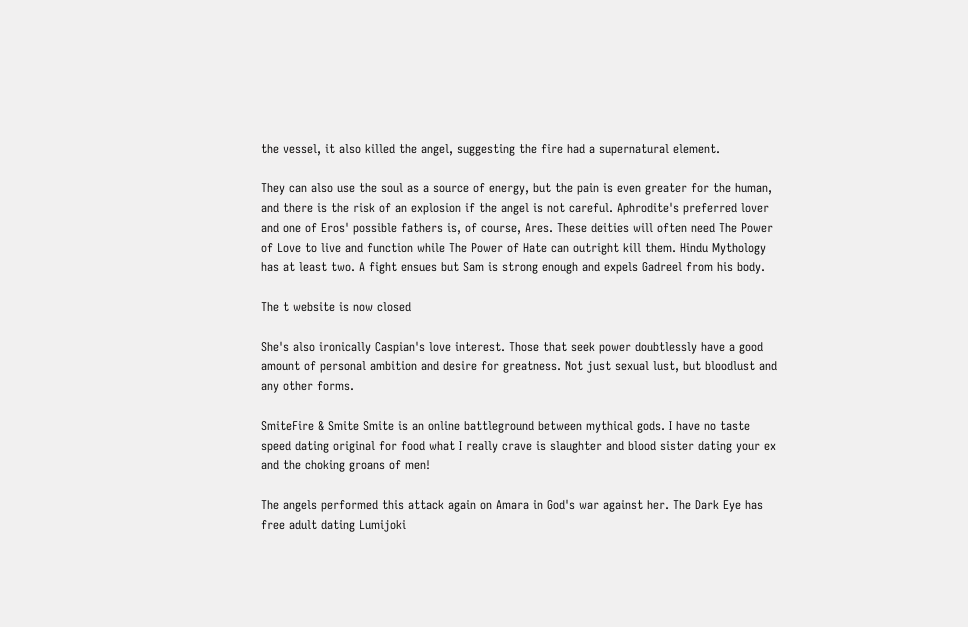the vessel, it also killed the angel, suggesting the fire had a supernatural element.

They can also use the soul as a source of energy, but the pain is even greater for the human, and there is the risk of an explosion if the angel is not careful. Aphrodite's preferred lover and one of Eros' possible fathers is, of course, Ares. These deities will often need The Power of Love to live and function while The Power of Hate can outright kill them. Hindu Mythology has at least two. A fight ensues but Sam is strong enough and expels Gadreel from his body.

The t website is now closed

She's also ironically Caspian's love interest. Those that seek power doubtlessly have a good amount of personal ambition and desire for greatness. Not just sexual lust, but bloodlust and any other forms.

SmiteFire & Smite Smite is an online battleground between mythical gods. I have no taste speed dating original for food what I really crave is slaughter and blood sister dating your ex and the choking groans of men!

The angels performed this attack again on Amara in God's war against her. The Dark Eye has free adult dating Lumijoki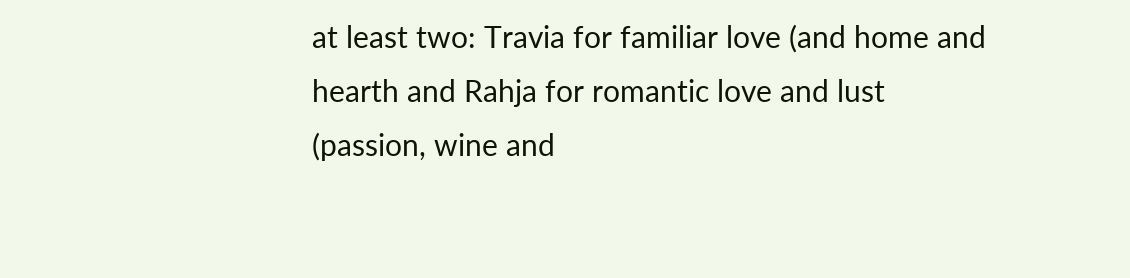at least two: Travia for familiar love (and home and hearth and Rahja for romantic love and lust (passion, wine and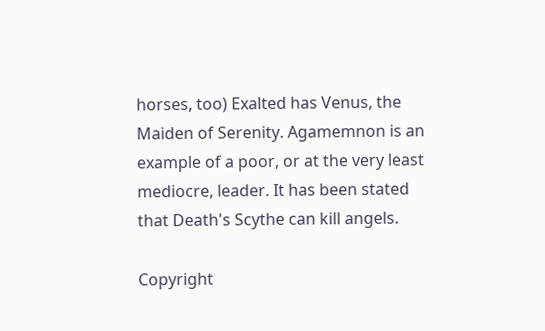horses, too) Exalted has Venus, the Maiden of Serenity. Agamemnon is an example of a poor, or at the very least mediocre, leader. It has been stated that Death's Scythe can kill angels.

Copyright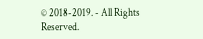© 2018-2019. - All Rights Reserved.